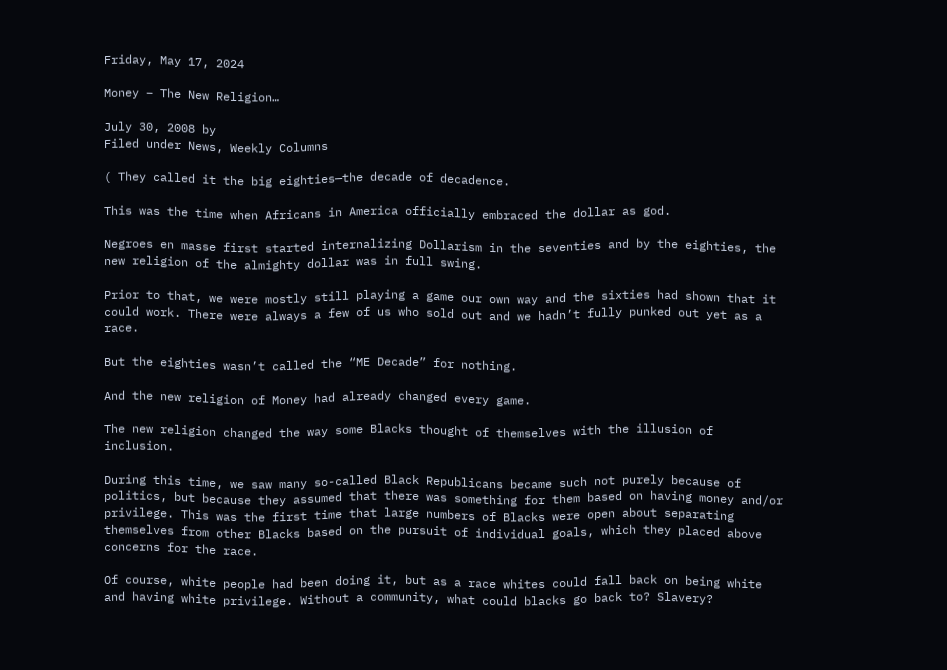Friday, May 17, 2024

Money – The New Religion…

July 30, 2008 by
Filed under News, Weekly Columns

( They called it the big eighties—the decade of decadence.

This was the time when Africans in America officially embraced the dollar as god.

Negroes en masse first started internalizing Dollarism in the seventies and by the eighties, the new religion of the almighty dollar was in full swing.

Prior to that, we were mostly still playing a game our own way and the sixties had shown that it could work. There were always a few of us who sold out and we hadn’t fully punked out yet as a race.

But the eighties wasn’t called the “ME Decade” for nothing.

And the new religion of Money had already changed every game.

The new religion changed the way some Blacks thought of themselves with the illusion of inclusion.

During this time, we saw many so-called Black Republicans became such not purely because of politics, but because they assumed that there was something for them based on having money and/or privilege. This was the first time that large numbers of Blacks were open about separating themselves from other Blacks based on the pursuit of individual goals, which they placed above concerns for the race.

Of course, white people had been doing it, but as a race whites could fall back on being white and having white privilege. Without a community, what could blacks go back to? Slavery?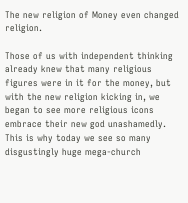The new religion of Money even changed religion.

Those of us with independent thinking already knew that many religious figures were in it for the money, but with the new religion kicking in, we began to see more religious icons embrace their new god unashamedly. This is why today we see so many disgustingly huge mega-church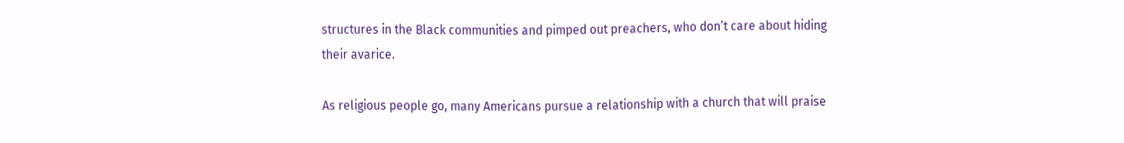structures in the Black communities and pimped out preachers, who don’t care about hiding their avarice.

As religious people go, many Americans pursue a relationship with a church that will praise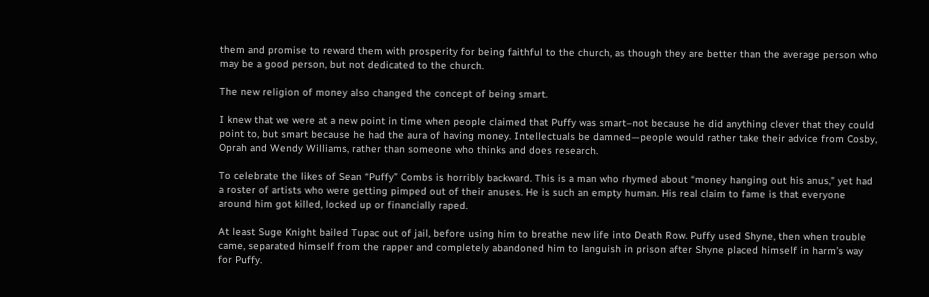them and promise to reward them with prosperity for being faithful to the church, as though they are better than the average person who may be a good person, but not dedicated to the church.

The new religion of money also changed the concept of being smart.

I knew that we were at a new point in time when people claimed that Puffy was smart–not because he did anything clever that they could point to, but smart because he had the aura of having money. Intellectuals be damned—people would rather take their advice from Cosby, Oprah and Wendy Williams, rather than someone who thinks and does research.

To celebrate the likes of Sean “Puffy” Combs is horribly backward. This is a man who rhymed about “money hanging out his anus,” yet had a roster of artists who were getting pimped out of their anuses. He is such an empty human. His real claim to fame is that everyone around him got killed, locked up or financially raped.

At least Suge Knight bailed Tupac out of jail, before using him to breathe new life into Death Row. Puffy used Shyne, then when trouble came, separated himself from the rapper and completely abandoned him to languish in prison after Shyne placed himself in harm’s way for Puffy.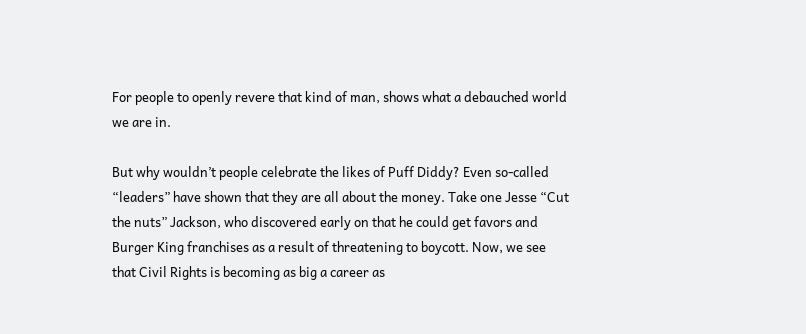For people to openly revere that kind of man, shows what a debauched world we are in.

But why wouldn’t people celebrate the likes of Puff Diddy? Even so-called “leaders” have shown that they are all about the money. Take one Jesse “Cut the nuts” Jackson, who discovered early on that he could get favors and Burger King franchises as a result of threatening to boycott. Now, we see that Civil Rights is becoming as big a career as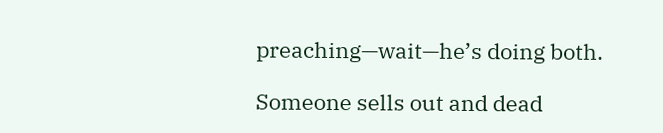preaching—wait—he’s doing both.

Someone sells out and dead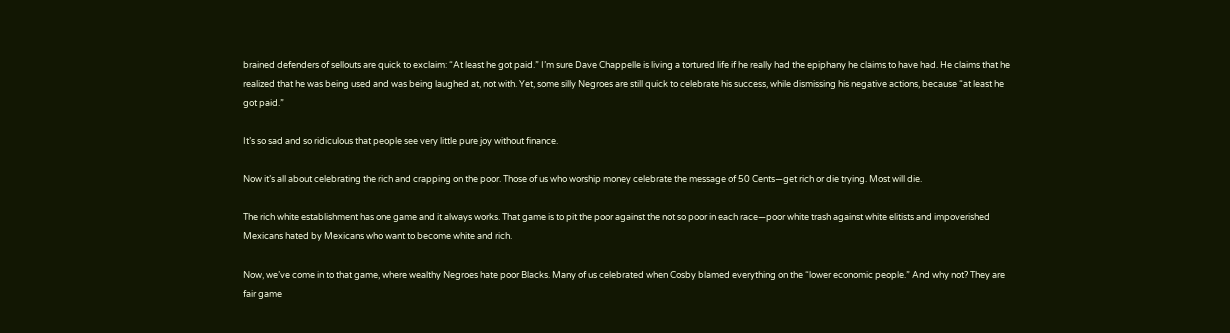brained defenders of sellouts are quick to exclaim: “At least he got paid.” I’m sure Dave Chappelle is living a tortured life if he really had the epiphany he claims to have had. He claims that he realized that he was being used and was being laughed at, not with. Yet, some silly Negroes are still quick to celebrate his success, while dismissing his negative actions, because “at least he got paid.”

It’s so sad and so ridiculous that people see very little pure joy without finance.

Now it’s all about celebrating the rich and crapping on the poor. Those of us who worship money celebrate the message of 50 Cents—get rich or die trying. Most will die.

The rich white establishment has one game and it always works. That game is to pit the poor against the not so poor in each race—poor white trash against white elitists and impoverished Mexicans hated by Mexicans who want to become white and rich.

Now, we’ve come in to that game, where wealthy Negroes hate poor Blacks. Many of us celebrated when Cosby blamed everything on the “lower economic people.” And why not? They are fair game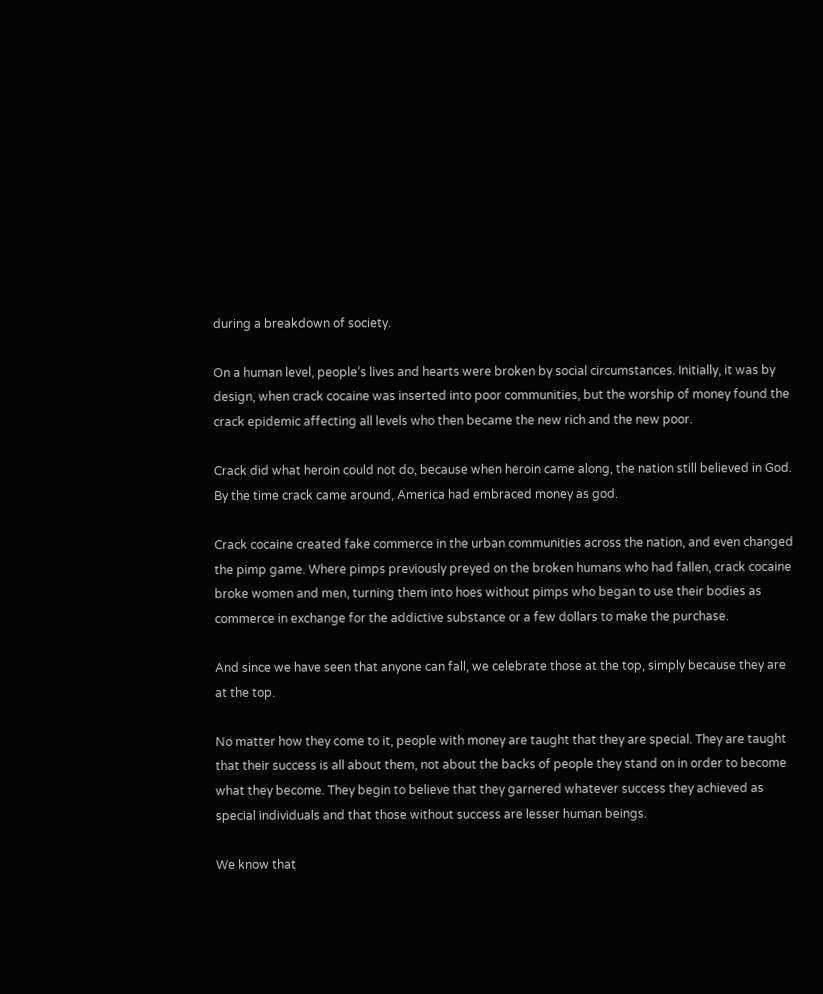during a breakdown of society.

On a human level, people’s lives and hearts were broken by social circumstances. Initially, it was by design, when crack cocaine was inserted into poor communities, but the worship of money found the crack epidemic affecting all levels who then became the new rich and the new poor.

Crack did what heroin could not do, because when heroin came along, the nation still believed in God. By the time crack came around, America had embraced money as god.

Crack cocaine created fake commerce in the urban communities across the nation, and even changed the pimp game. Where pimps previously preyed on the broken humans who had fallen, crack cocaine broke women and men, turning them into hoes without pimps who began to use their bodies as commerce in exchange for the addictive substance or a few dollars to make the purchase.

And since we have seen that anyone can fall, we celebrate those at the top, simply because they are at the top.

No matter how they come to it, people with money are taught that they are special. They are taught that their success is all about them, not about the backs of people they stand on in order to become what they become. They begin to believe that they garnered whatever success they achieved as special individuals and that those without success are lesser human beings.

We know that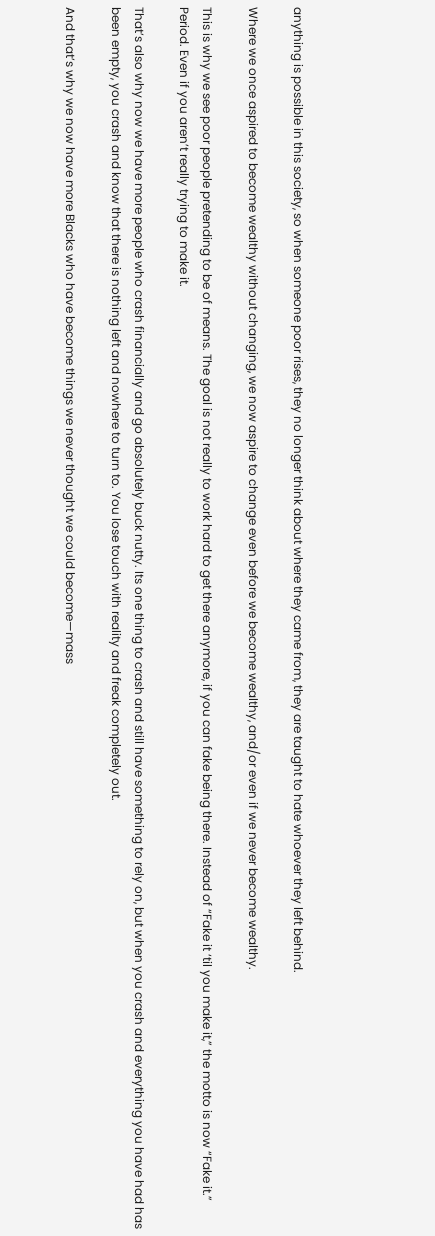anything is possible in this society, so when someone poor rises, they no longer think about where they came from, they are taught to hate whoever they left behind.

Where we once aspired to become wealthy without changing, we now aspire to change even before we become wealthy, and/or even if we never become wealthy.

This is why we see poor people pretending to be of means. The goal is not really to work hard to get there anymore, if you can fake being there. Instead of “Fake it ‘til you make it,” the motto is now “Fake it.” Period. Even if you aren’t really trying to make it.

That’s also why now we have more people who crash financially and go absolutely buck nutty. Its one thing to crash and still have something to rely on, but when you crash and everything you have had has been empty, you crash and know that there is nothing left and nowhere to turn to. You lose touch with reality and freak completely out.

And that’s why we now have more Blacks who have become things we never thought we could become—mass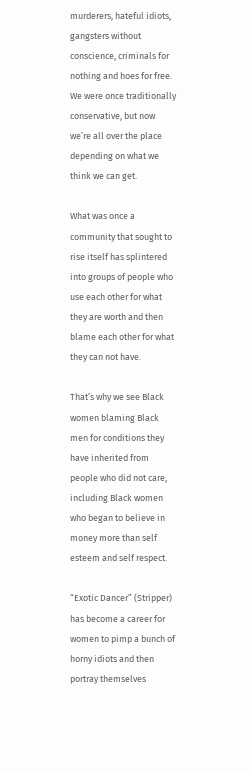murderers, hateful idiots, gangsters without conscience, criminals for nothing and hoes for free. We were once traditionally conservative, but now we’re all over the place depending on what we think we can get.

What was once a community that sought to rise itself has splintered into groups of people who use each other for what they are worth and then blame each other for what they can not have.

That’s why we see Black women blaming Black men for conditions they have inherited from people who did not care, including Black women who began to believe in money more than self esteem and self respect.

“Exotic Dancer” (Stripper) has become a career for women to pimp a bunch of horny idiots and then portray themselves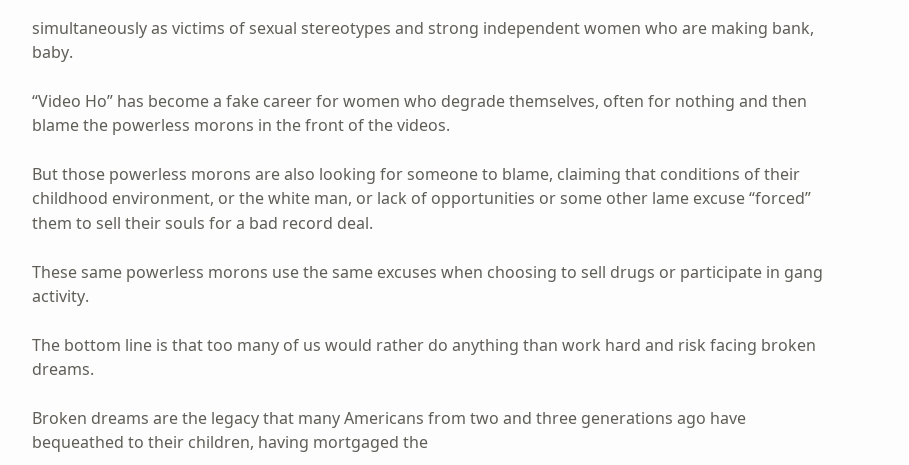simultaneously as victims of sexual stereotypes and strong independent women who are making bank, baby.

“Video Ho” has become a fake career for women who degrade themselves, often for nothing and then blame the powerless morons in the front of the videos.

But those powerless morons are also looking for someone to blame, claiming that conditions of their childhood environment, or the white man, or lack of opportunities or some other lame excuse “forced” them to sell their souls for a bad record deal.

These same powerless morons use the same excuses when choosing to sell drugs or participate in gang activity.

The bottom line is that too many of us would rather do anything than work hard and risk facing broken dreams.

Broken dreams are the legacy that many Americans from two and three generations ago have bequeathed to their children, having mortgaged the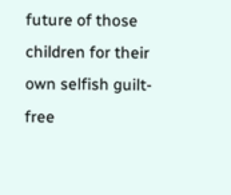future of those children for their own selfish guilt-free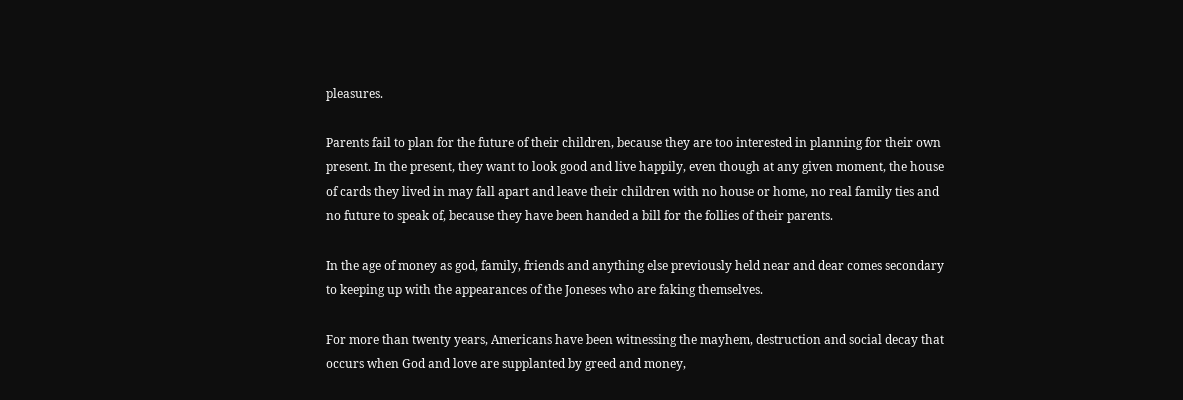pleasures.

Parents fail to plan for the future of their children, because they are too interested in planning for their own present. In the present, they want to look good and live happily, even though at any given moment, the house of cards they lived in may fall apart and leave their children with no house or home, no real family ties and no future to speak of, because they have been handed a bill for the follies of their parents.

In the age of money as god, family, friends and anything else previously held near and dear comes secondary to keeping up with the appearances of the Joneses who are faking themselves.

For more than twenty years, Americans have been witnessing the mayhem, destruction and social decay that occurs when God and love are supplanted by greed and money,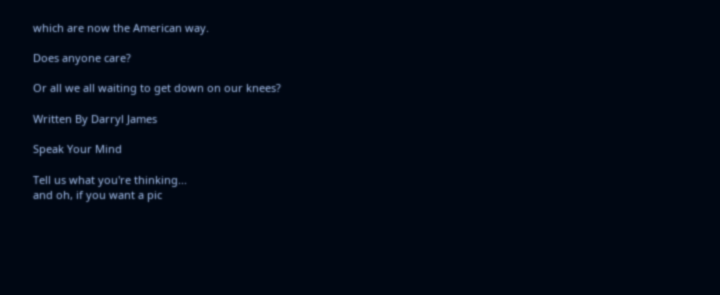which are now the American way.

Does anyone care?

Or all we all waiting to get down on our knees?

Written By Darryl James

Speak Your Mind

Tell us what you're thinking...
and oh, if you want a pic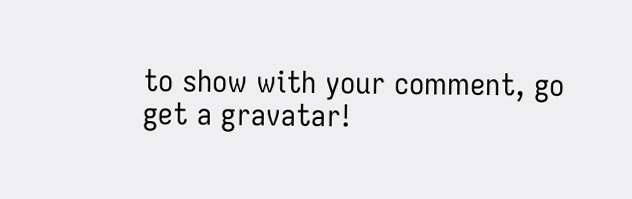to show with your comment, go get a gravatar!